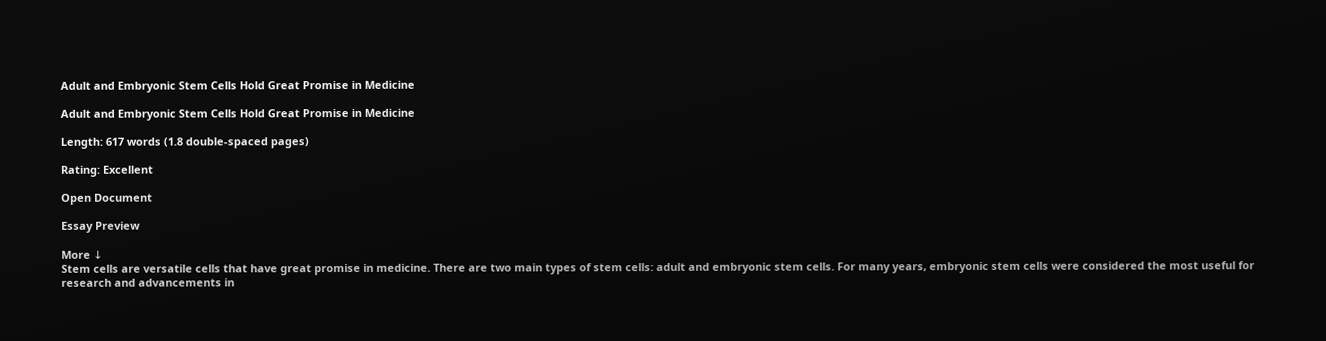Adult and Embryonic Stem Cells Hold Great Promise in Medicine

Adult and Embryonic Stem Cells Hold Great Promise in Medicine

Length: 617 words (1.8 double-spaced pages)

Rating: Excellent

Open Document

Essay Preview

More ↓
Stem cells are versatile cells that have great promise in medicine. There are two main types of stem cells: adult and embryonic stem cells. For many years, embryonic stem cells were considered the most useful for research and advancements in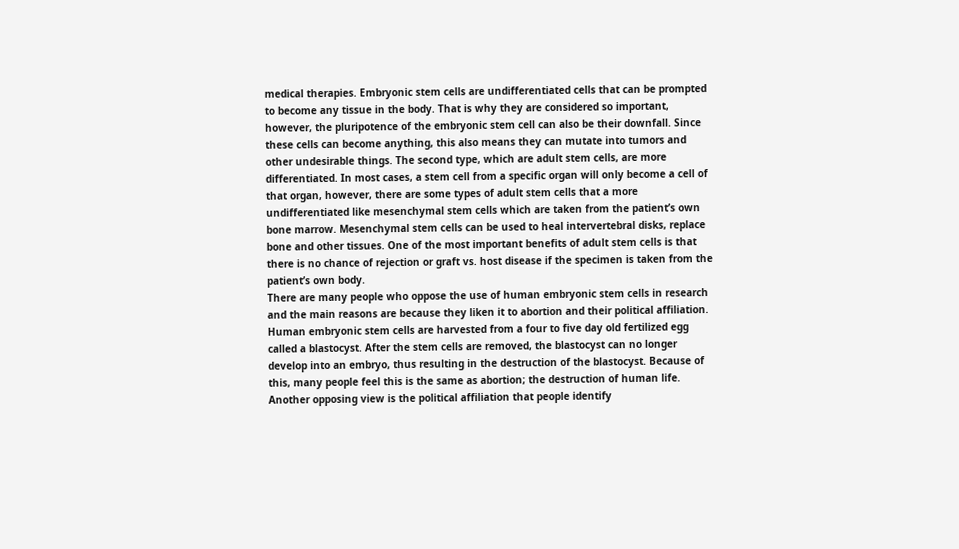medical therapies. Embryonic stem cells are undifferentiated cells that can be prompted to become any tissue in the body. That is why they are considered so important, however, the pluripotence of the embryonic stem cell can also be their downfall. Since these cells can become anything, this also means they can mutate into tumors and other undesirable things. The second type, which are adult stem cells, are more differentiated. In most cases, a stem cell from a specific organ will only become a cell of that organ, however, there are some types of adult stem cells that a more undifferentiated like mesenchymal stem cells which are taken from the patient’s own bone marrow. Mesenchymal stem cells can be used to heal intervertebral disks, replace bone and other tissues. One of the most important benefits of adult stem cells is that there is no chance of rejection or graft vs. host disease if the specimen is taken from the patient’s own body.
There are many people who oppose the use of human embryonic stem cells in research and the main reasons are because they liken it to abortion and their political affiliation. Human embryonic stem cells are harvested from a four to five day old fertilized egg called a blastocyst. After the stem cells are removed, the blastocyst can no longer develop into an embryo, thus resulting in the destruction of the blastocyst. Because of this, many people feel this is the same as abortion; the destruction of human life. Another opposing view is the political affiliation that people identify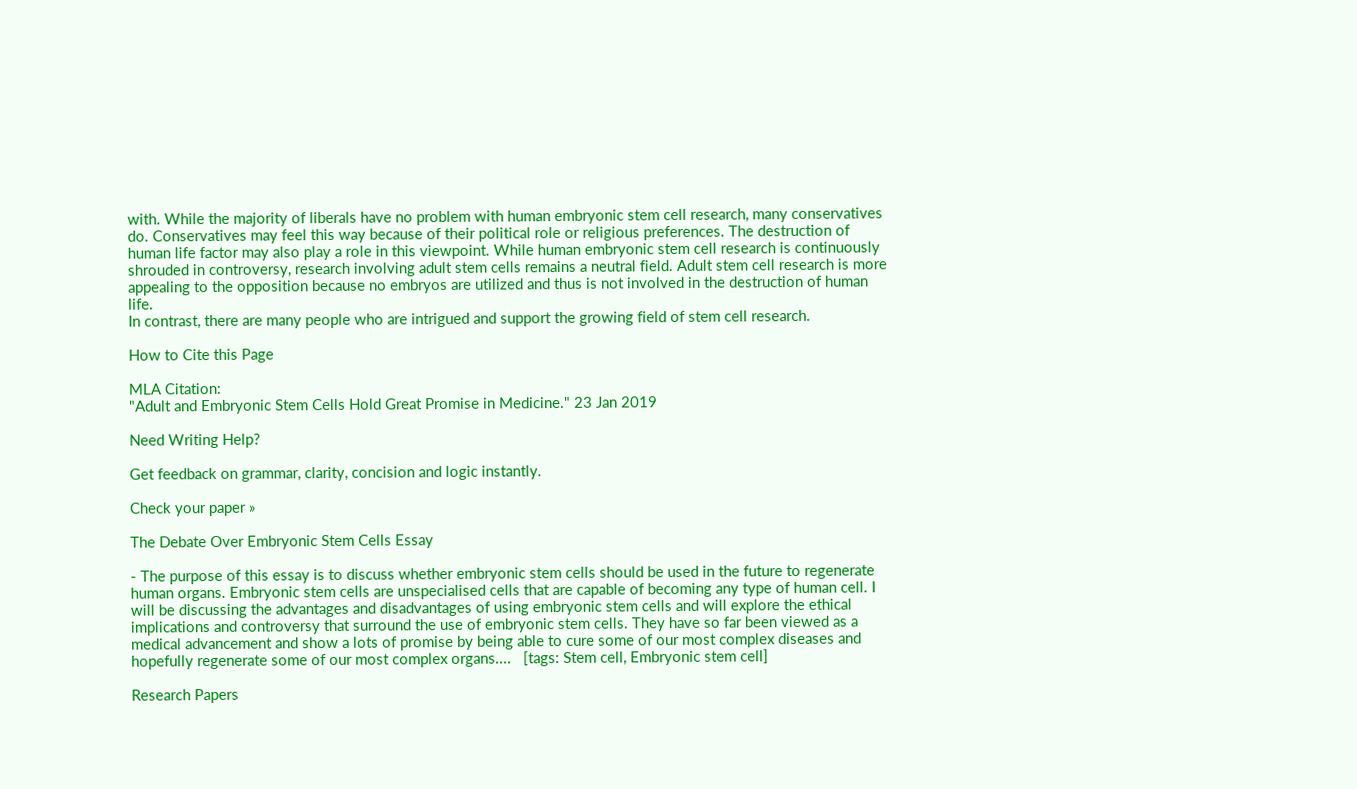with. While the majority of liberals have no problem with human embryonic stem cell research, many conservatives do. Conservatives may feel this way because of their political role or religious preferences. The destruction of human life factor may also play a role in this viewpoint. While human embryonic stem cell research is continuously shrouded in controversy, research involving adult stem cells remains a neutral field. Adult stem cell research is more appealing to the opposition because no embryos are utilized and thus is not involved in the destruction of human life.
In contrast, there are many people who are intrigued and support the growing field of stem cell research.

How to Cite this Page

MLA Citation:
"Adult and Embryonic Stem Cells Hold Great Promise in Medicine." 23 Jan 2019

Need Writing Help?

Get feedback on grammar, clarity, concision and logic instantly.

Check your paper »

The Debate Over Embryonic Stem Cells Essay

- The purpose of this essay is to discuss whether embryonic stem cells should be used in the future to regenerate human organs. Embryonic stem cells are unspecialised cells that are capable of becoming any type of human cell. I will be discussing the advantages and disadvantages of using embryonic stem cells and will explore the ethical implications and controversy that surround the use of embryonic stem cells. They have so far been viewed as a medical advancement and show a lots of promise by being able to cure some of our most complex diseases and hopefully regenerate some of our most complex organs....   [tags: Stem cell, Embryonic stem cell]

Research Papers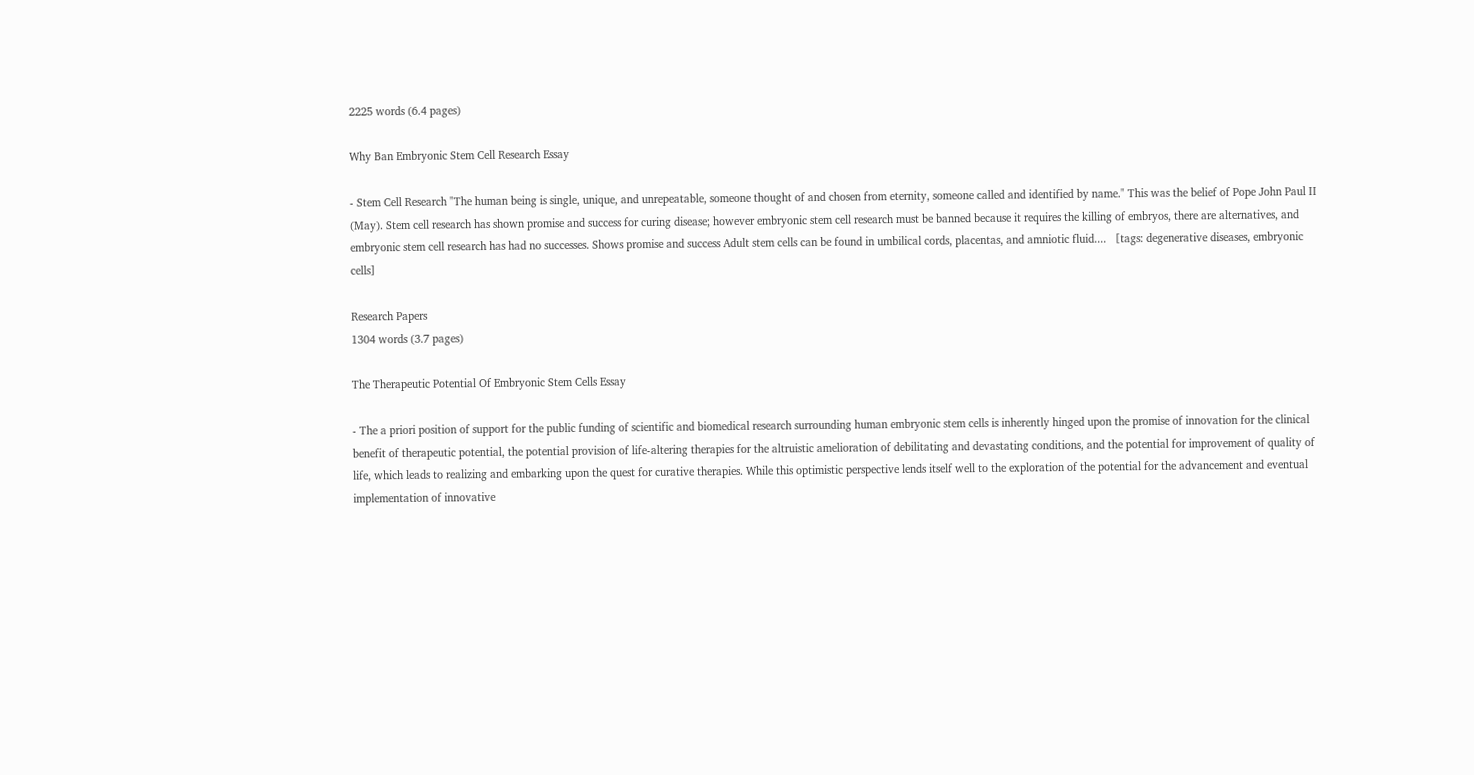2225 words (6.4 pages)

Why Ban Embryonic Stem Cell Research Essay

- Stem Cell Research "The human being is single, unique, and unrepeatable, someone thought of and chosen from eternity, someone called and identified by name." This was the belief of Pope John Paul II (May). Stem cell research has shown promise and success for curing disease; however embryonic stem cell research must be banned because it requires the killing of embryos, there are alternatives, and embryonic stem cell research has had no successes. Shows promise and success Adult stem cells can be found in umbilical cords, placentas, and amniotic fluid....   [tags: degenerative diseases, embryonic cells]

Research Papers
1304 words (3.7 pages)

The Therapeutic Potential Of Embryonic Stem Cells Essay

- The a priori position of support for the public funding of scientific and biomedical research surrounding human embryonic stem cells is inherently hinged upon the promise of innovation for the clinical benefit of therapeutic potential, the potential provision of life-altering therapies for the altruistic amelioration of debilitating and devastating conditions, and the potential for improvement of quality of life, which leads to realizing and embarking upon the quest for curative therapies. While this optimistic perspective lends itself well to the exploration of the potential for the advancement and eventual implementation of innovative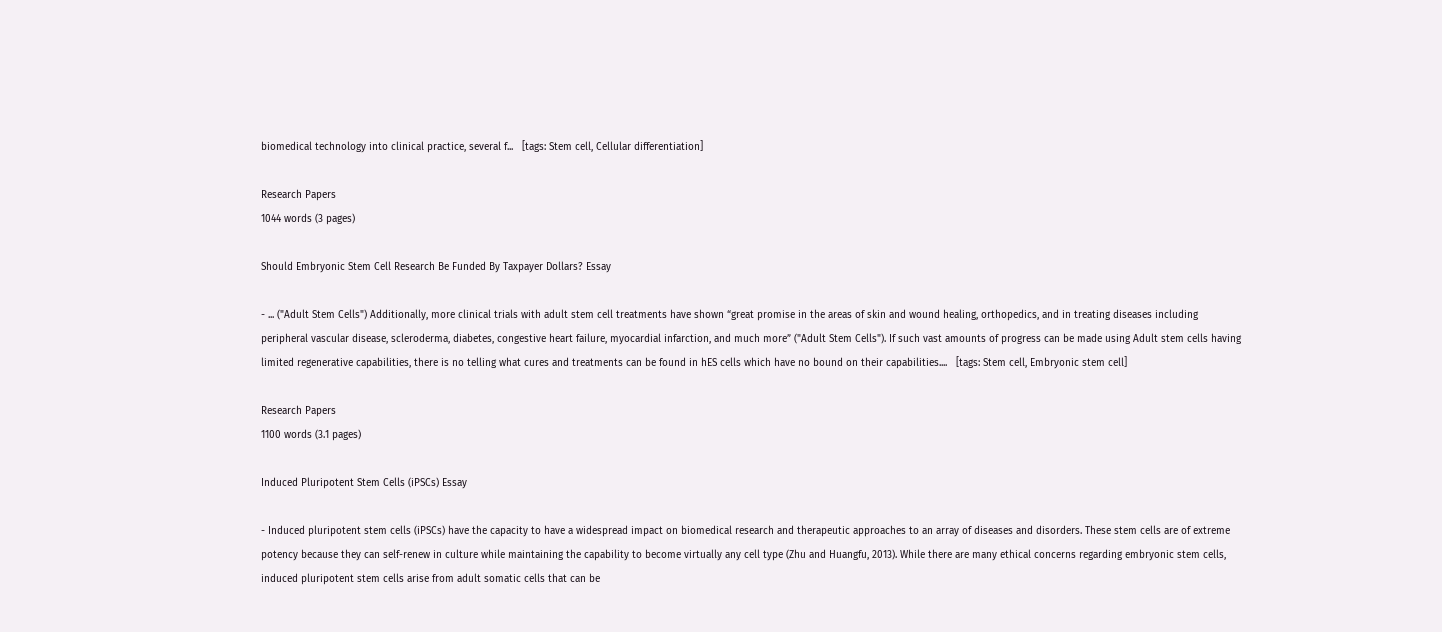biomedical technology into clinical practice, several f...   [tags: Stem cell, Cellular differentiation]

Research Papers
1044 words (3 pages)

Should Embryonic Stem Cell Research Be Funded By Taxpayer Dollars? Essay

- ... ("Adult Stem Cells") Additionally, more clinical trials with adult stem cell treatments have shown “great promise in the areas of skin and wound healing, orthopedics, and in treating diseases including peripheral vascular disease, scleroderma, diabetes, congestive heart failure, myocardial infarction, and much more” ("Adult Stem Cells"). If such vast amounts of progress can be made using Adult stem cells having limited regenerative capabilities, there is no telling what cures and treatments can be found in hES cells which have no bound on their capabilities....   [tags: Stem cell, Embryonic stem cell]

Research Papers
1100 words (3.1 pages)

Induced Pluripotent Stem Cells (iPSCs) Essay

- Induced pluripotent stem cells (iPSCs) have the capacity to have a widespread impact on biomedical research and therapeutic approaches to an array of diseases and disorders. These stem cells are of extreme potency because they can self-renew in culture while maintaining the capability to become virtually any cell type (Zhu and Huangfu, 2013). While there are many ethical concerns regarding embryonic stem cells, induced pluripotent stem cells arise from adult somatic cells that can be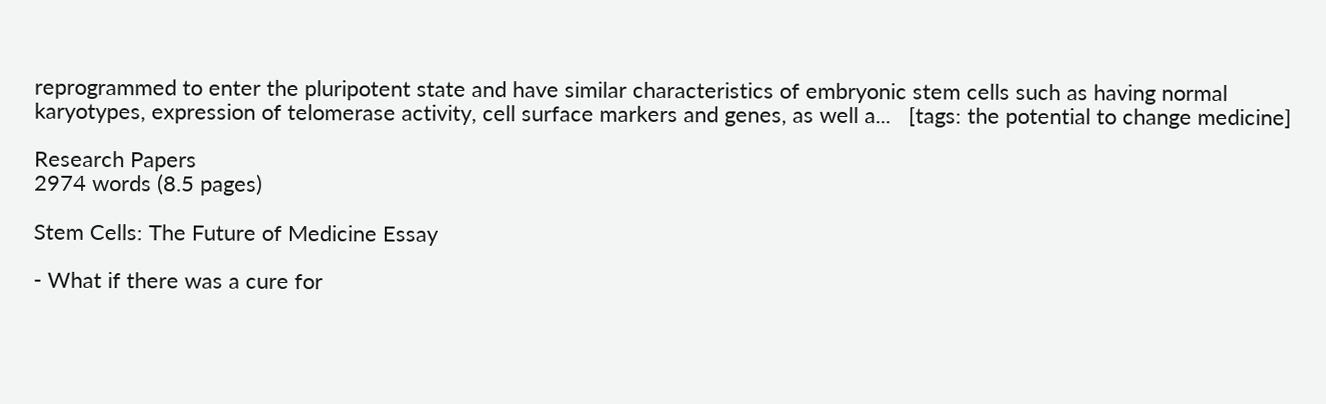reprogrammed to enter the pluripotent state and have similar characteristics of embryonic stem cells such as having normal karyotypes, expression of telomerase activity, cell surface markers and genes, as well a...   [tags: the potential to change medicine]

Research Papers
2974 words (8.5 pages)

Stem Cells: The Future of Medicine Essay

- What if there was a cure for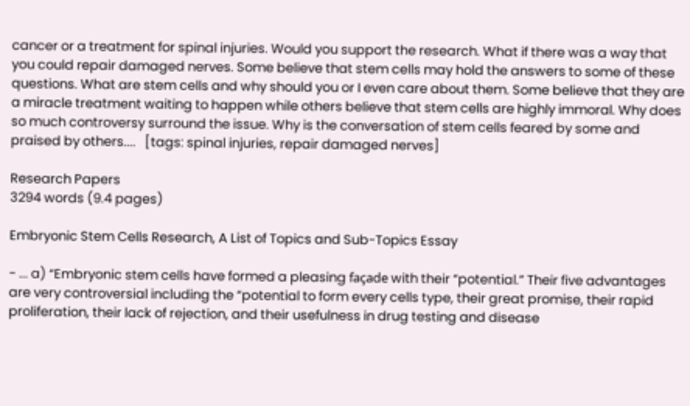cancer or a treatment for spinal injuries. Would you support the research. What if there was a way that you could repair damaged nerves. Some believe that stem cells may hold the answers to some of these questions. What are stem cells and why should you or I even care about them. Some believe that they are a miracle treatment waiting to happen while others believe that stem cells are highly immoral. Why does so much controversy surround the issue. Why is the conversation of stem cells feared by some and praised by others....   [tags: spinal injuries, repair damaged nerves]

Research Papers
3294 words (9.4 pages)

Embryonic Stem Cells Research, A List of Topics and Sub-Topics Essay

- ... a) “Embryonic stem cells have formed a pleasing façade with their “potential.” Their five advantages are very controversial including the “potential to form every cells type, their great promise, their rapid proliferation, their lack of rejection, and their usefulness in drug testing and disease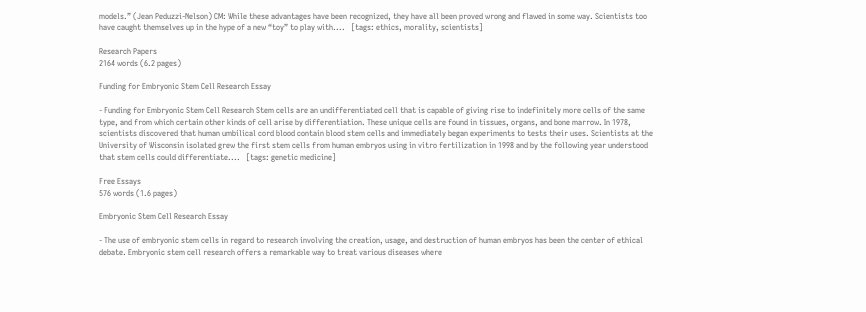models.” (Jean Peduzzi-Nelson) CM: While these advantages have been recognized, they have all been proved wrong and flawed in some way. Scientists too have caught themselves up in the hype of a new “toy” to play with....   [tags: ethics, morality, scientists]

Research Papers
2164 words (6.2 pages)

Funding for Embryonic Stem Cell Research Essay

- Funding for Embryonic Stem Cell Research Stem cells are an undifferentiated cell that is capable of giving rise to indefinitely more cells of the same type, and from which certain other kinds of cell arise by differentiation. These unique cells are found in tissues, organs, and bone marrow. In 1978, scientists discovered that human umbilical cord blood contain blood stem cells and immediately began experiments to tests their uses. Scientists at the University of Wisconsin isolated grew the first stem cells from human embryos using in vitro fertilization in 1998 and by the following year understood that stem cells could differentiate....   [tags: genetic medicine]

Free Essays
576 words (1.6 pages)

Embryonic Stem Cell Research Essay

- The use of embryonic stem cells in regard to research involving the creation, usage, and destruction of human embryos has been the center of ethical debate. Embryonic stem cell research offers a remarkable way to treat various diseases where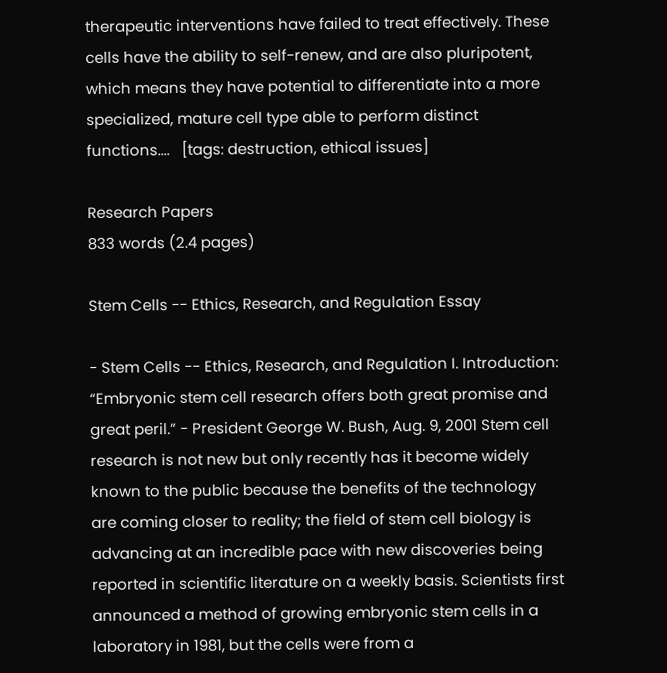therapeutic interventions have failed to treat effectively. These cells have the ability to self-renew, and are also pluripotent, which means they have potential to differentiate into a more specialized, mature cell type able to perform distinct functions....   [tags: destruction, ethical issues]

Research Papers
833 words (2.4 pages)

Stem Cells -- Ethics, Research, and Regulation Essay

- Stem Cells -- Ethics, Research, and Regulation I. Introduction: “Embryonic stem cell research offers both great promise and great peril.” - President George W. Bush, Aug. 9, 2001 Stem cell research is not new but only recently has it become widely known to the public because the benefits of the technology are coming closer to reality; the field of stem cell biology is advancing at an incredible pace with new discoveries being reported in scientific literature on a weekly basis. Scientists first announced a method of growing embryonic stem cells in a laboratory in 1981, but the cells were from a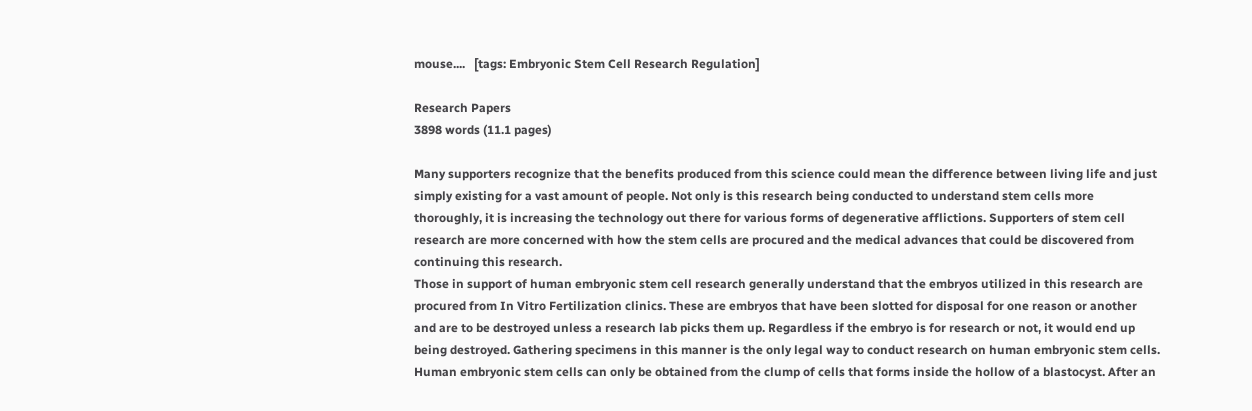mouse....   [tags: Embryonic Stem Cell Research Regulation]

Research Papers
3898 words (11.1 pages)

Many supporters recognize that the benefits produced from this science could mean the difference between living life and just simply existing for a vast amount of people. Not only is this research being conducted to understand stem cells more thoroughly, it is increasing the technology out there for various forms of degenerative afflictions. Supporters of stem cell research are more concerned with how the stem cells are procured and the medical advances that could be discovered from continuing this research.
Those in support of human embryonic stem cell research generally understand that the embryos utilized in this research are procured from In Vitro Fertilization clinics. These are embryos that have been slotted for disposal for one reason or another and are to be destroyed unless a research lab picks them up. Regardless if the embryo is for research or not, it would end up being destroyed. Gathering specimens in this manner is the only legal way to conduct research on human embryonic stem cells. Human embryonic stem cells can only be obtained from the clump of cells that forms inside the hollow of a blastocyst. After an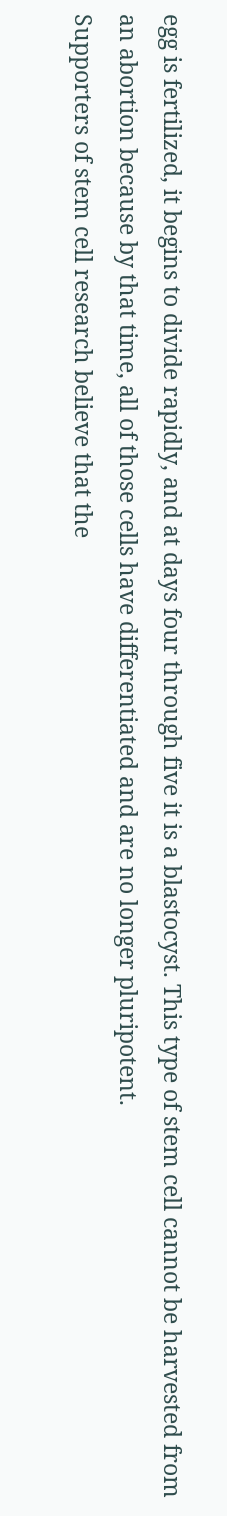egg is fertilized, it begins to divide rapidly, and at days four through five it is a blastocyst. This type of stem cell cannot be harvested from an abortion because by that time, all of those cells have differentiated and are no longer pluripotent.
Supporters of stem cell research believe that the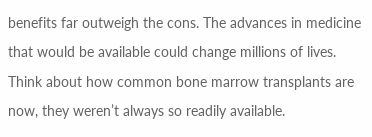benefits far outweigh the cons. The advances in medicine that would be available could change millions of lives. Think about how common bone marrow transplants are now, they weren’t always so readily available.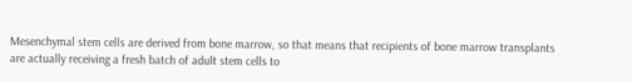Mesenchymal stem cells are derived from bone marrow, so that means that recipients of bone marrow transplants are actually receiving a fresh batch of adult stem cells to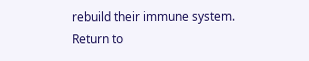rebuild their immune system.
Return to